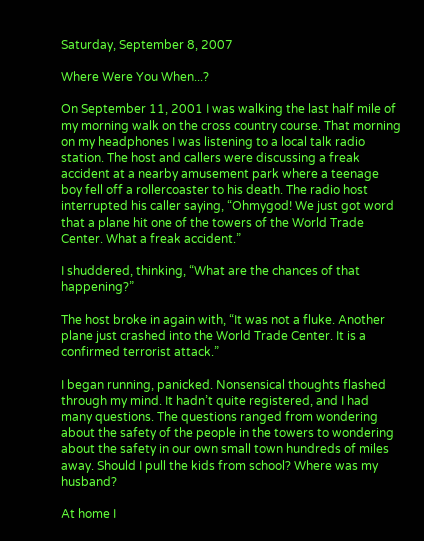Saturday, September 8, 2007

Where Were You When...?

On September 11, 2001 I was walking the last half mile of my morning walk on the cross country course. That morning on my headphones I was listening to a local talk radio station. The host and callers were discussing a freak accident at a nearby amusement park where a teenage boy fell off a rollercoaster to his death. The radio host interrupted his caller saying, “Ohmygod! We just got word that a plane hit one of the towers of the World Trade Center. What a freak accident.”

I shuddered, thinking, “What are the chances of that happening?”

The host broke in again with, “It was not a fluke. Another plane just crashed into the World Trade Center. It is a confirmed terrorist attack.”

I began running, panicked. Nonsensical thoughts flashed through my mind. It hadn’t quite registered, and I had many questions. The questions ranged from wondering about the safety of the people in the towers to wondering about the safety in our own small town hundreds of miles away. Should I pull the kids from school? Where was my husband?

At home I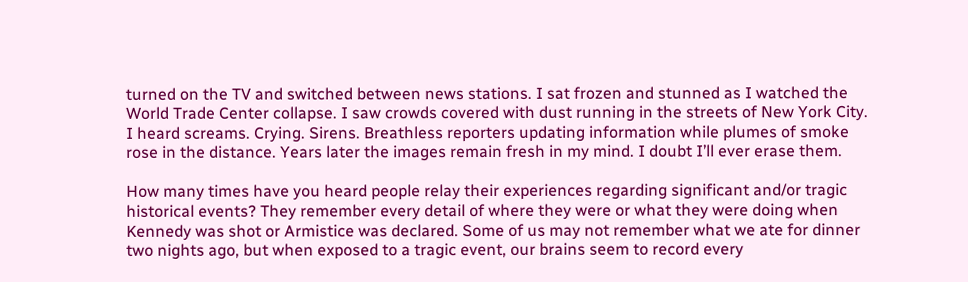turned on the TV and switched between news stations. I sat frozen and stunned as I watched the World Trade Center collapse. I saw crowds covered with dust running in the streets of New York City. I heard screams. Crying. Sirens. Breathless reporters updating information while plumes of smoke rose in the distance. Years later the images remain fresh in my mind. I doubt I’ll ever erase them.

How many times have you heard people relay their experiences regarding significant and/or tragic historical events? They remember every detail of where they were or what they were doing when Kennedy was shot or Armistice was declared. Some of us may not remember what we ate for dinner two nights ago, but when exposed to a tragic event, our brains seem to record every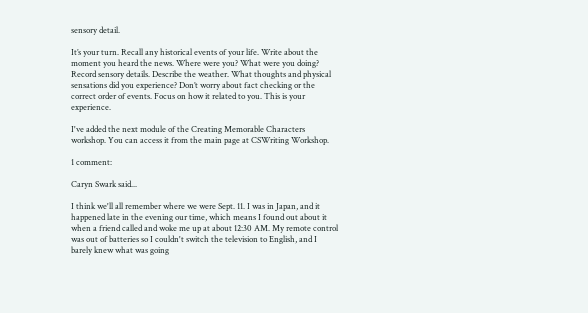sensory detail.

It’s your turn. Recall any historical events of your life. Write about the moment you heard the news. Where were you? What were you doing? Record sensory details. Describe the weather. What thoughts and physical sensations did you experience? Don’t worry about fact checking or the correct order of events. Focus on how it related to you. This is your experience.

I've added the next module of the Creating Memorable Characters workshop. You can access it from the main page at CSWriting Workshop.

1 comment:

Caryn Swark said...

I think we'll all remember where we were Sept. 11. I was in Japan, and it happened late in the evening our time, which means I found out about it when a friend called and woke me up at about 12:30 AM. My remote control was out of batteries so I couldn't switch the television to English, and I barely knew what was going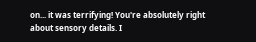on... it was terrifying! You're absolutely right about sensory details. I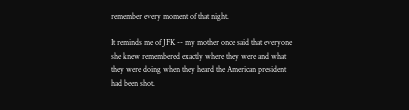remember every moment of that night.

It reminds me of JFK -- my mother once said that everyone she knew remembered exactly where they were and what they were doing when they heard the American president had been shot.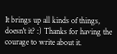It brings up all kinds of things, doesn't it? :) Thanks for having the courage to write about it.